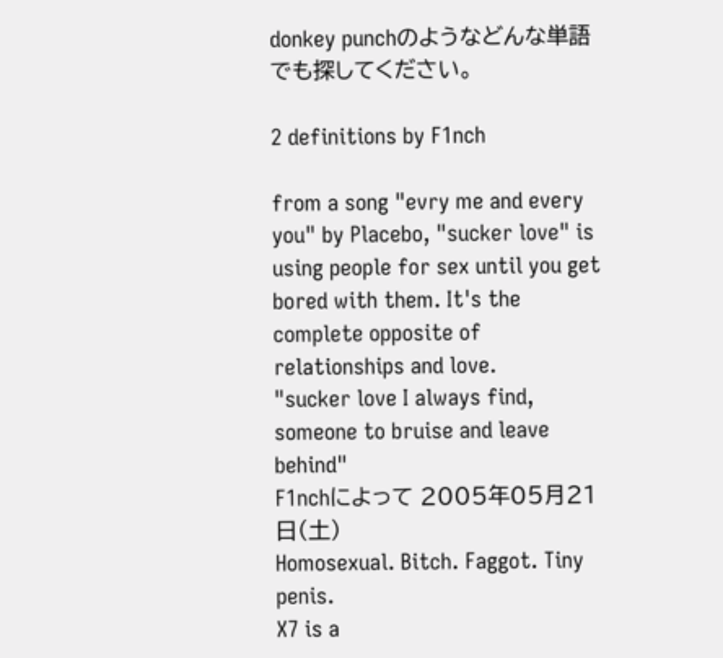donkey punchのようなどんな単語でも探してください。

2 definitions by F1nch

from a song "evry me and every you" by Placebo, "sucker love" is using people for sex until you get bored with them. It's the complete opposite of relationships and love.
"sucker love I always find, someone to bruise and leave behind"
F1nchによって 2005年05月21日(土)
Homosexual. Bitch. Faggot. Tiny penis.
X7 is a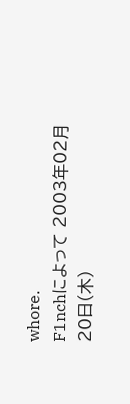whore.
F1nchによって 2003年02月20日(木)